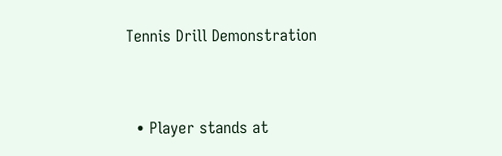Tennis Drill Demonstration


  • Player stands at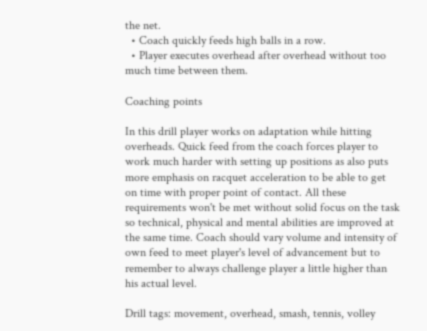the net.
  • Coach quickly feeds high balls in a row.
  • Player executes overhead after overhead without too much time between them.

Coaching points

In this drill player works on adaptation while hitting overheads. Quick feed from the coach forces player to work much harder with setting up positions as also puts more emphasis on racquet acceleration to be able to get on time with proper point of contact. All these requirements won't be met without solid focus on the task so technical, physical and mental abilities are improved at the same time. Coach should vary volume and intensity of own feed to meet player's level of advancement but to remember to always challenge player a little higher than his actual level.

Drill tags: movement, overhead, smash, tennis, volley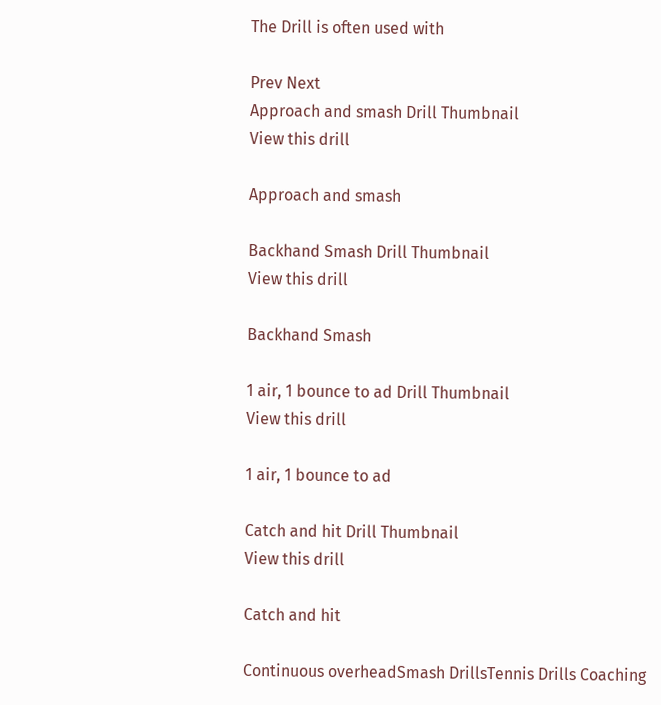The Drill is often used with

Prev Next
Approach and smash Drill Thumbnail
View this drill

Approach and smash

Backhand Smash Drill Thumbnail
View this drill

Backhand Smash

1 air, 1 bounce to ad Drill Thumbnail
View this drill

1 air, 1 bounce to ad

Catch and hit Drill Thumbnail
View this drill

Catch and hit

Continuous overheadSmash DrillsTennis Drills Coaching